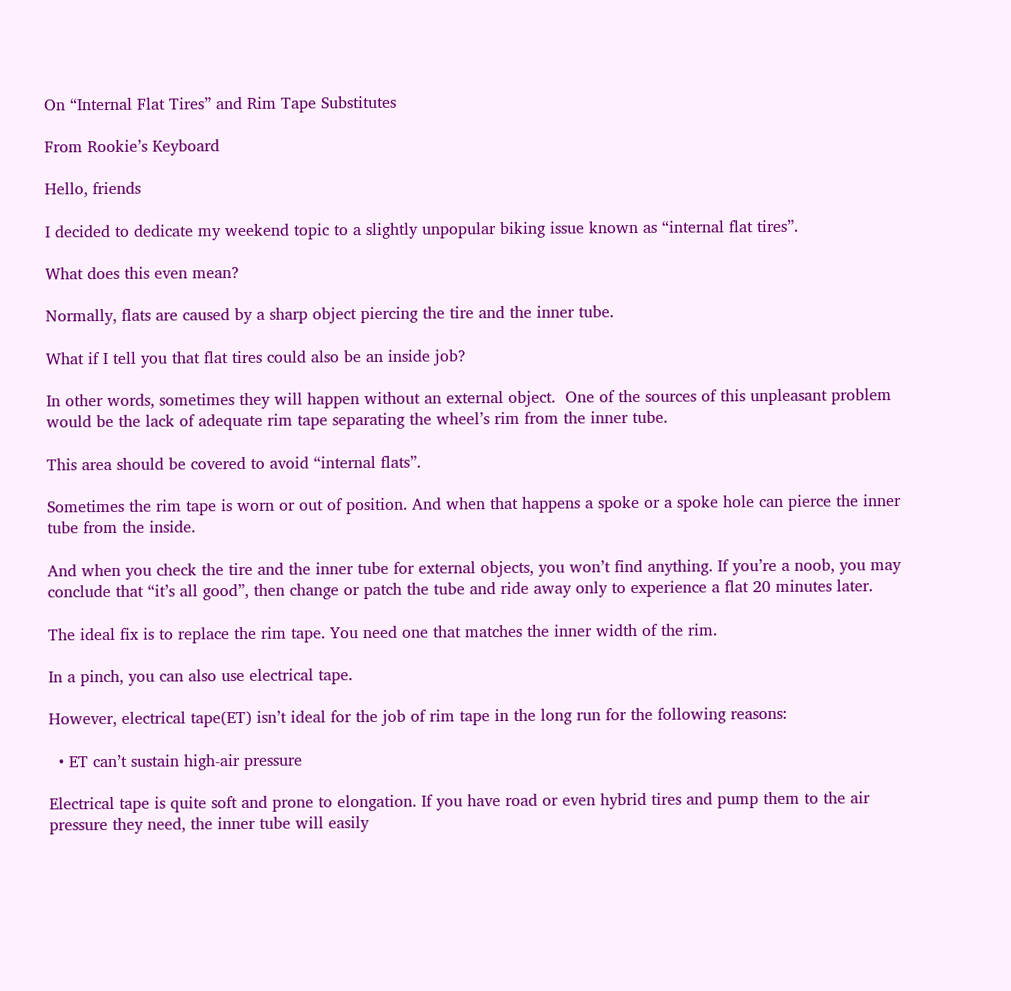On “Internal Flat Tires” and Rim Tape Substitutes

From Rookie’s Keyboard

Hello, friends

I decided to dedicate my weekend topic to a slightly unpopular biking issue known as “internal flat tires”.

What does this even mean?

Normally, flats are caused by a sharp object piercing the tire and the inner tube.

What if I tell you that flat tires could also be an inside job?

In other words, sometimes they will happen without an external object.  One of the sources of this unpleasant problem would be the lack of adequate rim tape separating the wheel’s rim from the inner tube.

This area should be covered to avoid “internal flats”.

Sometimes the rim tape is worn or out of position. And when that happens a spoke or a spoke hole can pierce the inner tube from the inside.

And when you check the tire and the inner tube for external objects, you won’t find anything. If you’re a noob, you may conclude that “it’s all good”, then change or patch the tube and ride away only to experience a flat 20 minutes later.

The ideal fix is to replace the rim tape. You need one that matches the inner width of the rim.

In a pinch, you can also use electrical tape.

However, electrical tape(ET) isn’t ideal for the job of rim tape in the long run for the following reasons:

  • ET can’t sustain high-air pressure

Electrical tape is quite soft and prone to elongation. If you have road or even hybrid tires and pump them to the air pressure they need, the inner tube will easily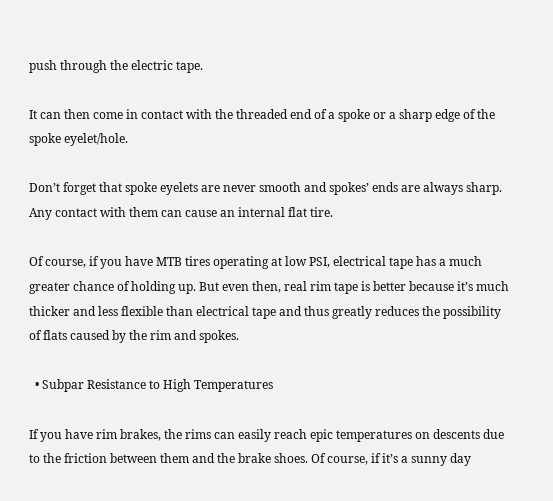push through the electric tape.

It can then come in contact with the threaded end of a spoke or a sharp edge of the spoke eyelet/hole.

Don’t forget that spoke eyelets are never smooth and spokes’ ends are always sharp. Any contact with them can cause an internal flat tire.

Of course, if you have MTB tires operating at low PSI, electrical tape has a much greater chance of holding up. But even then, real rim tape is better because it’s much thicker and less flexible than electrical tape and thus greatly reduces the possibility of flats caused by the rim and spokes.

  • Subpar Resistance to High Temperatures

If you have rim brakes, the rims can easily reach epic temperatures on descents due to the friction between them and the brake shoes. Of course, if it’s a sunny day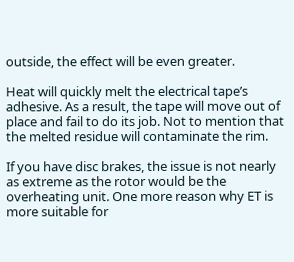outside, the effect will be even greater.

Heat will quickly melt the electrical tape’s adhesive. As a result, the tape will move out of place and fail to do its job. Not to mention that the melted residue will contaminate the rim.

If you have disc brakes, the issue is not nearly as extreme as the rotor would be the overheating unit. One more reason why ET is more suitable for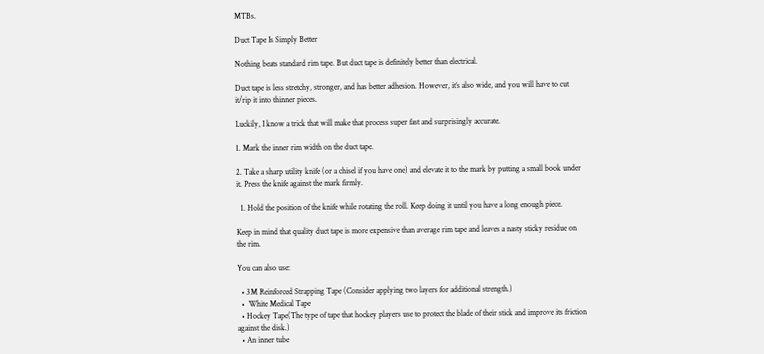MTBs.

Duct Tape Is Simply Better

Nothing beats standard rim tape. But duct tape is definitely better than electrical.

Duct tape is less stretchy, stronger, and has better adhesion. However, it’s also wide, and you will have to cut it/rip it into thinner pieces.

Luckily, I know a trick that will make that process super fast and surprisingly accurate.

1. Mark the inner rim width on the duct tape.

2. Take a sharp utility knife (or a chisel if you have one) and elevate it to the mark by putting a small book under it. Press the knife against the mark firmly.

  1. Hold the position of the knife while rotating the roll. Keep doing it until you have a long enough piece.

Keep in mind that quality duct tape is more expensive than average rim tape and leaves a nasty sticky residue on the rim.

You can also use:

  • 3M Reinforced Strapping Tape (Consider applying two layers for additional strength.)
  •  White Medical Tape
  • Hockey Tape(The type of tape that hockey players use to protect the blade of their stick and improve its friction against the disk.)
  • An inner tube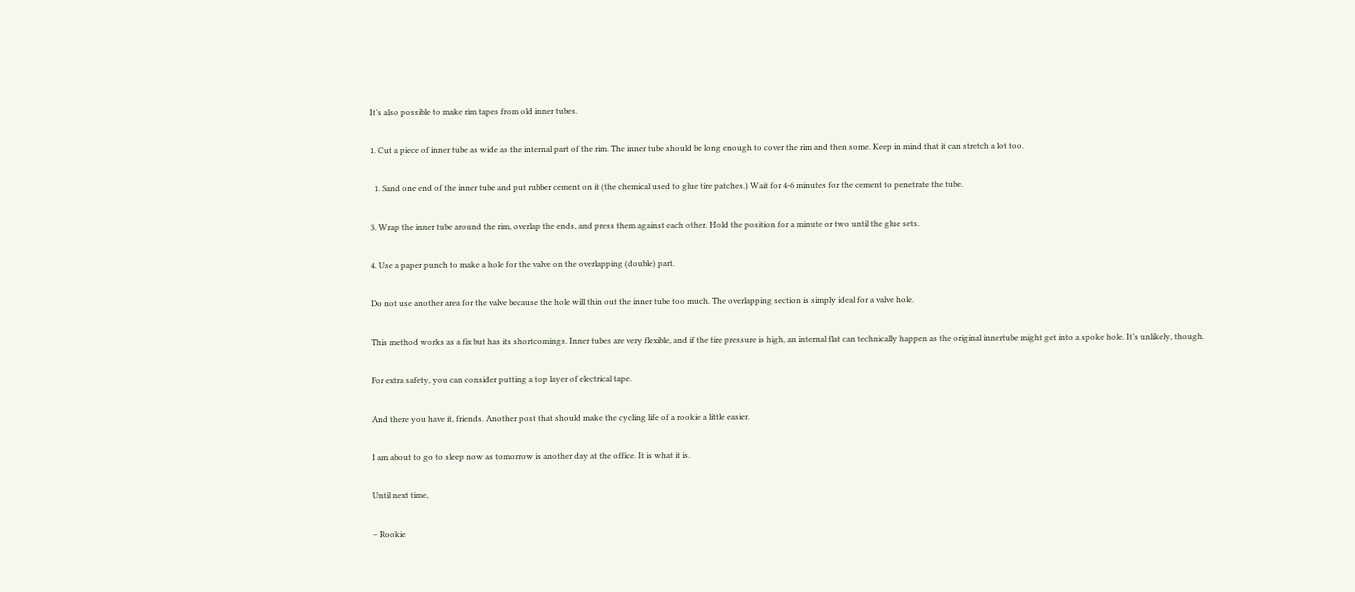It’s also possible to make rim tapes from old inner tubes.

1. Cut a piece of inner tube as wide as the internal part of the rim. The inner tube should be long enough to cover the rim and then some. Keep in mind that it can stretch a lot too.

  1. Sand one end of the inner tube and put rubber cement on it (the chemical used to glue tire patches.) Wait for 4-6 minutes for the cement to penetrate the tube.

3. Wrap the inner tube around the rim, overlap the ends, and press them against each other. Hold the position for a minute or two until the glue sets.

4. Use a paper punch to make a hole for the valve on the overlapping (double) part.

Do not use another area for the valve because the hole will thin out the inner tube too much. The overlapping section is simply ideal for a valve hole.

This method works as a fix but has its shortcomings. Inner tubes are very flexible, and if the tire pressure is high, an internal flat can technically happen as the original innertube might get into a spoke hole. It’s unlikely, though.

For extra safety, you can consider putting a top layer of electrical tape.

And there you have it, friends. Another post that should make the cycling life of a rookie a little easier.

I am about to go to sleep now as tomorrow is another day at the office. It is what it is.

Until next time,

– Rookie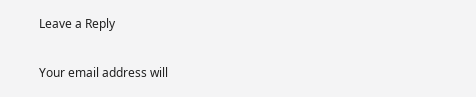Leave a Reply

Your email address will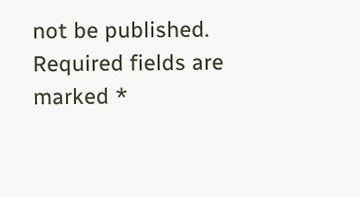not be published. Required fields are marked *